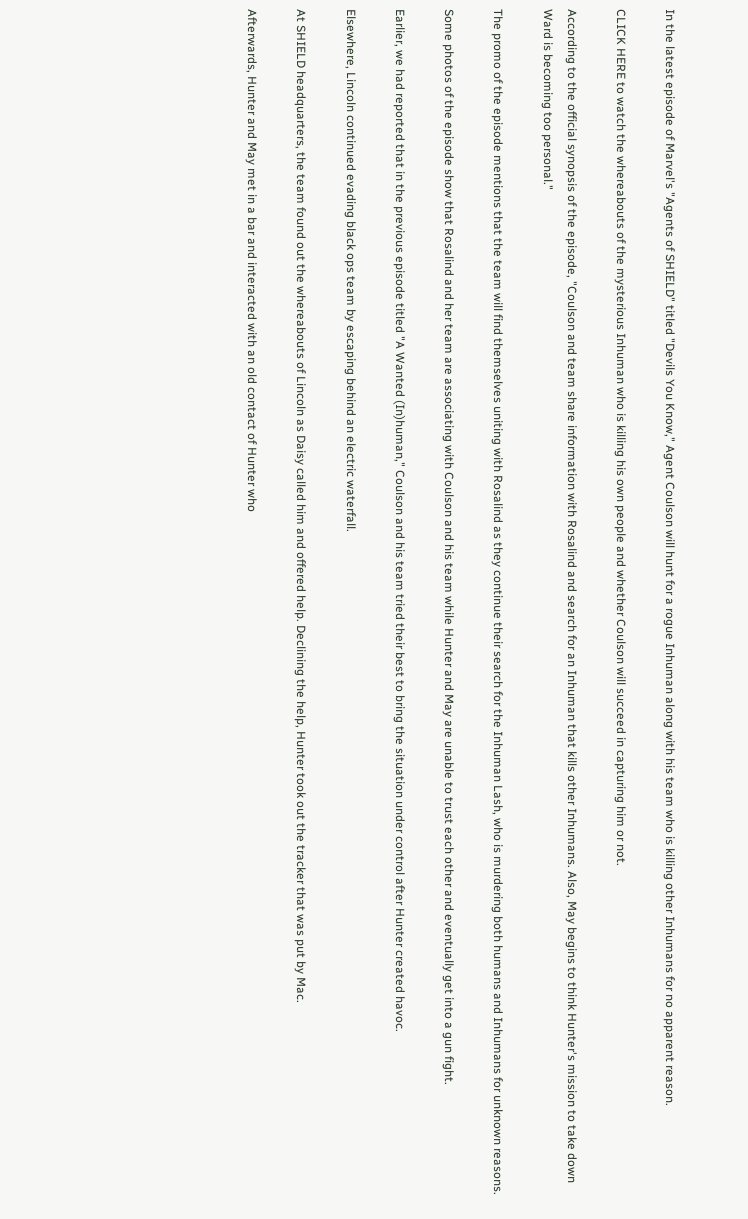In the latest episode of Marvel's "Agents of SHIELD" titled "Devils You Know," Agent Coulson will hunt for a rogue Inhuman along with his team who is killing other Inhumans for no apparent reason.

CLICK HERE to watch the whereabouts of the mysterious Inhuman who is killing his own people and whether Coulson will succeed in capturing him or not.

According to the official synopsis of the episode, "Coulson and team share information with Rosalind and search for an Inhuman that kills other Inhumans. Also, May begins to think Hunter's mission to take down Ward is becoming too personal."

The promo of the episode mentions that the team will find themselves uniting with Rosalind as they continue their search for the Inhuman Lash, who is murdering both humans and Inhumans for unknown reasons.

Some photos of the episode show that Rosalind and her team are associating with Coulson and his team while Hunter and May are unable to trust each other and eventually get into a gun fight.

Earlier, we had reported that in the previous episode titled "A Wanted (In)human," Coulson and his team tried their best to bring the situation under control after Hunter created havoc.

Elsewhere, Lincoln continued evading black ops team by escaping behind an electric waterfall.

At SHIELD headquarters, the team found out the whereabouts of Lincoln as Daisy called him and offered help. Declining the help, Hunter took out the tracker that was put by Mac.

Afterwards, Hunter and May met in a bar and interacted with an old contact of Hunter who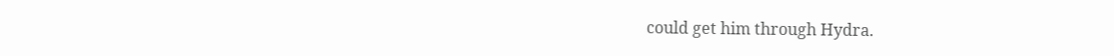could get him through Hydra.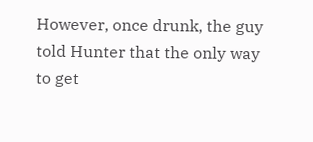However, once drunk, the guy told Hunter that the only way to get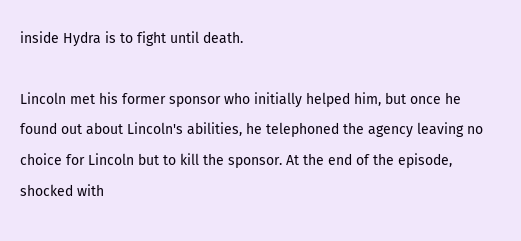inside Hydra is to fight until death.

Lincoln met his former sponsor who initially helped him, but once he found out about Lincoln's abilities, he telephoned the agency leaving no choice for Lincoln but to kill the sponsor. At the end of the episode, shocked with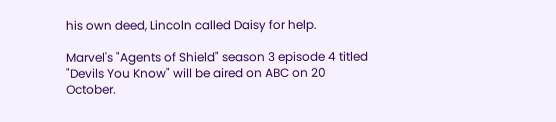his own deed, Lincoln called Daisy for help.

Marvel's "Agents of Shield" season 3 episode 4 titled "Devils You Know" will be aired on ABC on 20 October.